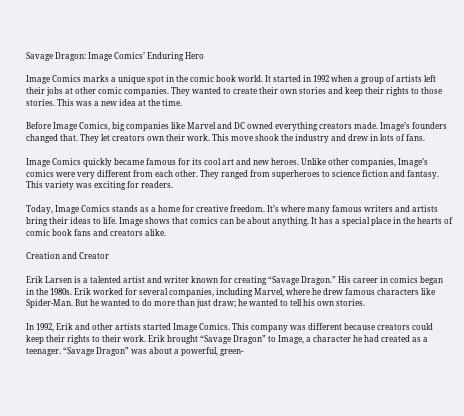Savage Dragon: Image Comics’ Enduring Hero

Image Comics marks a unique spot in the comic book world. It started in 1992 when a group of artists left their jobs at other comic companies. They wanted to create their own stories and keep their rights to those stories. This was a new idea at the time.

Before Image Comics, big companies like Marvel and DC owned everything creators made. Image’s founders changed that. They let creators own their work. This move shook the industry and drew in lots of fans.

Image Comics quickly became famous for its cool art and new heroes. Unlike other companies, Image’s comics were very different from each other. They ranged from superheroes to science fiction and fantasy. This variety was exciting for readers.

Today, Image Comics stands as a home for creative freedom. It’s where many famous writers and artists bring their ideas to life. Image shows that comics can be about anything. It has a special place in the hearts of comic book fans and creators alike.

Creation and Creator

Erik Larsen is a talented artist and writer known for creating “Savage Dragon.” His career in comics began in the 1980s. Erik worked for several companies, including Marvel, where he drew famous characters like Spider-Man. But he wanted to do more than just draw; he wanted to tell his own stories.

In 1992, Erik and other artists started Image Comics. This company was different because creators could keep their rights to their work. Erik brought “Savage Dragon” to Image, a character he had created as a teenager. “Savage Dragon” was about a powerful, green-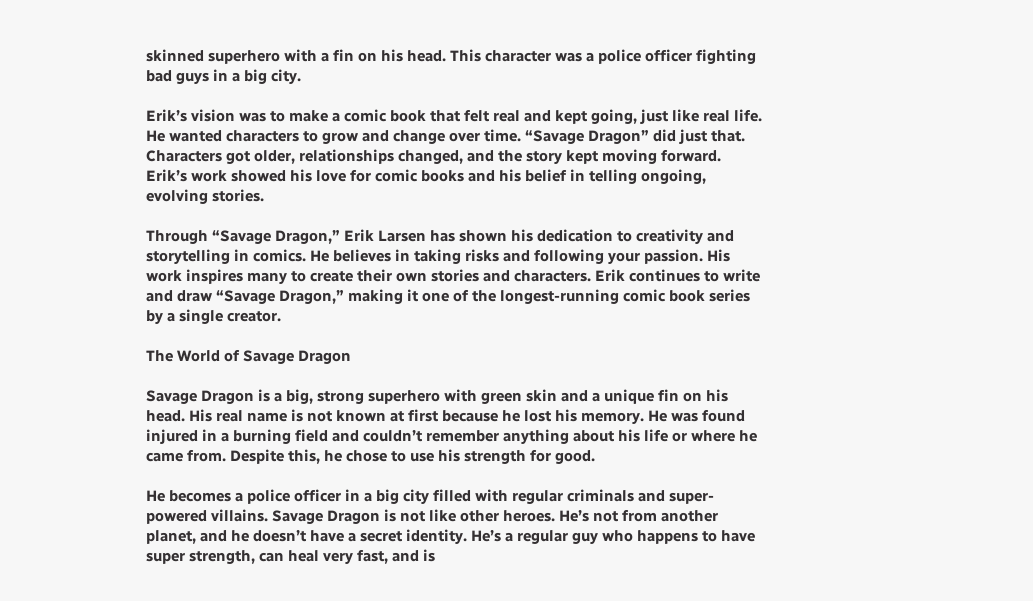skinned superhero with a fin on his head. This character was a police officer fighting bad guys in a big city.

Erik’s vision was to make a comic book that felt real and kept going, just like real life. He wanted characters to grow and change over time. “Savage Dragon” did just that. Characters got older, relationships changed, and the story kept moving forward. Erik’s work showed his love for comic books and his belief in telling ongoing, evolving stories.

Through “Savage Dragon,” Erik Larsen has shown his dedication to creativity and storytelling in comics. He believes in taking risks and following your passion. His work inspires many to create their own stories and characters. Erik continues to write and draw “Savage Dragon,” making it one of the longest-running comic book series by a single creator.

The World of Savage Dragon

Savage Dragon is a big, strong superhero with green skin and a unique fin on his head. His real name is not known at first because he lost his memory. He was found injured in a burning field and couldn’t remember anything about his life or where he came from. Despite this, he chose to use his strength for good.

He becomes a police officer in a big city filled with regular criminals and super-powered villains. Savage Dragon is not like other heroes. He’s not from another planet, and he doesn’t have a secret identity. He’s a regular guy who happens to have super strength, can heal very fast, and is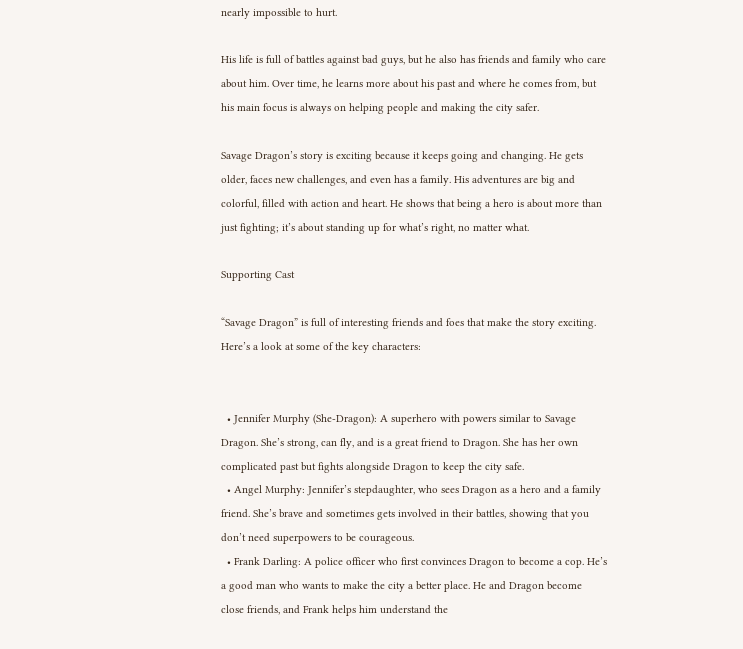nearly impossible to hurt.

His life is full of battles against bad guys, but he also has friends and family who care about him. Over time, he learns more about his past and where he comes from, but his main focus is always on helping people and making the city safer.

Savage Dragon’s story is exciting because it keeps going and changing. He gets older, faces new challenges, and even has a family. His adventures are big and colorful, filled with action and heart. He shows that being a hero is about more than just fighting; it’s about standing up for what’s right, no matter what.

Supporting Cast

“Savage Dragon” is full of interesting friends and foes that make the story exciting. Here’s a look at some of the key characters:


  • Jennifer Murphy (She-Dragon): A superhero with powers similar to Savage Dragon. She’s strong, can fly, and is a great friend to Dragon. She has her own complicated past but fights alongside Dragon to keep the city safe.
  • Angel Murphy: Jennifer’s stepdaughter, who sees Dragon as a hero and a family friend. She’s brave and sometimes gets involved in their battles, showing that you don’t need superpowers to be courageous.
  • Frank Darling: A police officer who first convinces Dragon to become a cop. He’s a good man who wants to make the city a better place. He and Dragon become close friends, and Frank helps him understand the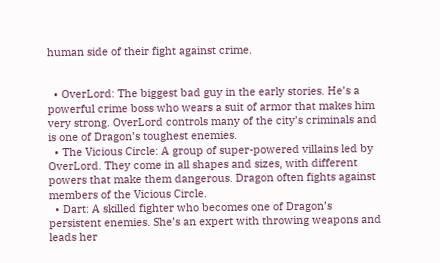human side of their fight against crime.


  • OverLord: The biggest bad guy in the early stories. He’s a powerful crime boss who wears a suit of armor that makes him very strong. OverLord controls many of the city’s criminals and is one of Dragon’s toughest enemies.
  • The Vicious Circle: A group of super-powered villains led by OverLord. They come in all shapes and sizes, with different powers that make them dangerous. Dragon often fights against members of the Vicious Circle.
  • Dart: A skilled fighter who becomes one of Dragon’s persistent enemies. She’s an expert with throwing weapons and leads her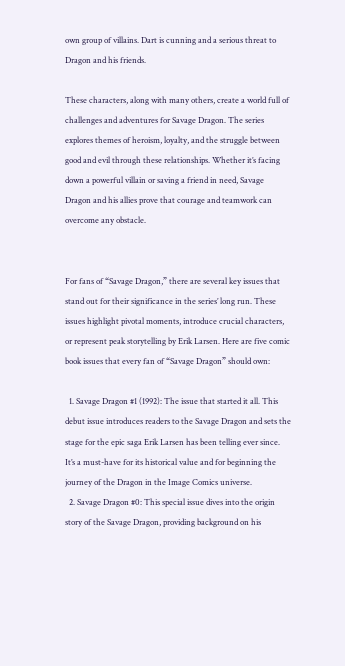own group of villains. Dart is cunning and a serious threat to Dragon and his friends.

These characters, along with many others, create a world full of challenges and adventures for Savage Dragon. The series explores themes of heroism, loyalty, and the struggle between good and evil through these relationships. Whether it’s facing down a powerful villain or saving a friend in need, Savage Dragon and his allies prove that courage and teamwork can overcome any obstacle.


For fans of “Savage Dragon,” there are several key issues that stand out for their significance in the series’ long run. These issues highlight pivotal moments, introduce crucial characters, or represent peak storytelling by Erik Larsen. Here are five comic book issues that every fan of “Savage Dragon” should own:

  1. Savage Dragon #1 (1992): The issue that started it all. This debut issue introduces readers to the Savage Dragon and sets the stage for the epic saga Erik Larsen has been telling ever since. It’s a must-have for its historical value and for beginning the journey of the Dragon in the Image Comics universe.
  2. Savage Dragon #0: This special issue dives into the origin story of the Savage Dragon, providing background on his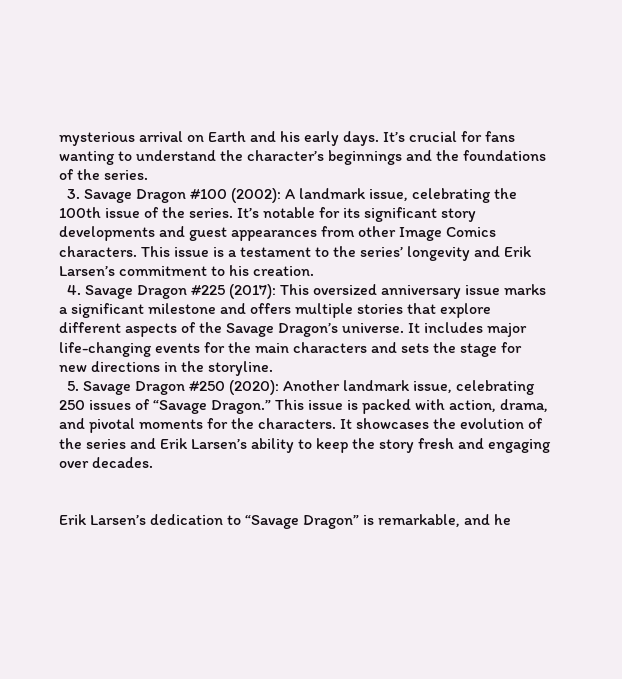mysterious arrival on Earth and his early days. It’s crucial for fans wanting to understand the character’s beginnings and the foundations of the series.
  3. Savage Dragon #100 (2002): A landmark issue, celebrating the 100th issue of the series. It’s notable for its significant story developments and guest appearances from other Image Comics characters. This issue is a testament to the series’ longevity and Erik Larsen’s commitment to his creation.
  4. Savage Dragon #225 (2017): This oversized anniversary issue marks a significant milestone and offers multiple stories that explore different aspects of the Savage Dragon’s universe. It includes major life-changing events for the main characters and sets the stage for new directions in the storyline.
  5. Savage Dragon #250 (2020): Another landmark issue, celebrating 250 issues of “Savage Dragon.” This issue is packed with action, drama, and pivotal moments for the characters. It showcases the evolution of the series and Erik Larsen’s ability to keep the story fresh and engaging over decades.


Erik Larsen’s dedication to “Savage Dragon” is remarkable, and he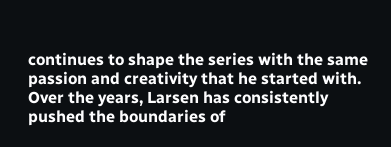continues to shape the series with the same passion and creativity that he started with. Over the years, Larsen has consistently pushed the boundaries of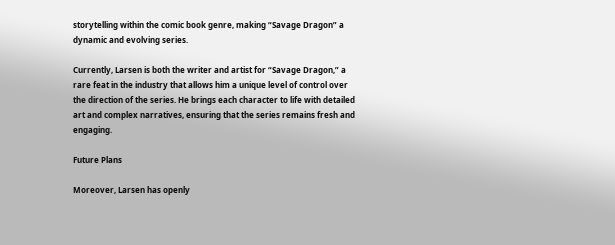storytelling within the comic book genre, making “Savage Dragon” a dynamic and evolving series.

Currently, Larsen is both the writer and artist for “Savage Dragon,” a rare feat in the industry that allows him a unique level of control over the direction of the series. He brings each character to life with detailed art and complex narratives, ensuring that the series remains fresh and engaging.

Future Plans

Moreover, Larsen has openly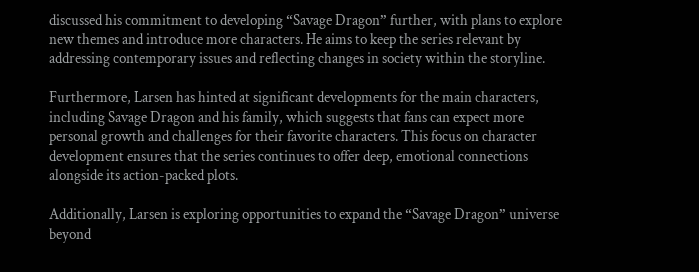discussed his commitment to developing “Savage Dragon” further, with plans to explore new themes and introduce more characters. He aims to keep the series relevant by addressing contemporary issues and reflecting changes in society within the storyline.

Furthermore, Larsen has hinted at significant developments for the main characters, including Savage Dragon and his family, which suggests that fans can expect more personal growth and challenges for their favorite characters. This focus on character development ensures that the series continues to offer deep, emotional connections alongside its action-packed plots.

Additionally, Larsen is exploring opportunities to expand the “Savage Dragon” universe beyond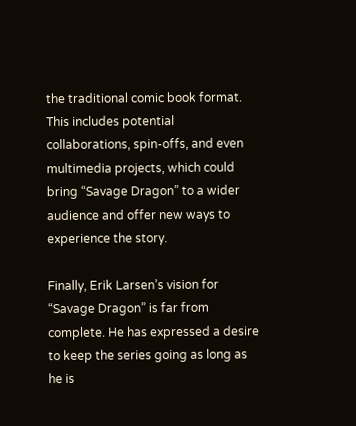the traditional comic book format. This includes potential collaborations, spin-offs, and even multimedia projects, which could bring “Savage Dragon” to a wider audience and offer new ways to experience the story.

Finally, Erik Larsen’s vision for “Savage Dragon” is far from complete. He has expressed a desire to keep the series going as long as he is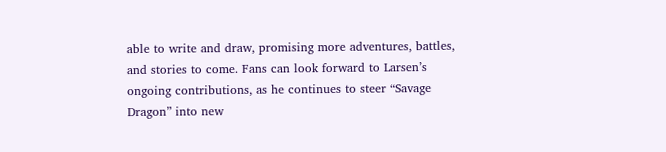able to write and draw, promising more adventures, battles, and stories to come. Fans can look forward to Larsen’s ongoing contributions, as he continues to steer “Savage Dragon” into new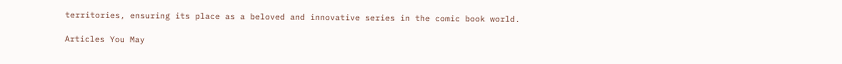territories, ensuring its place as a beloved and innovative series in the comic book world.

Articles You May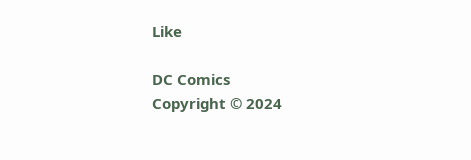Like

DC Comics
Copyright © 2024